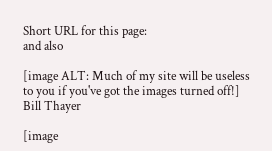Short URL for this page:
and also

[image ALT: Much of my site will be useless to you if you've got the images turned off!]
Bill Thayer

[image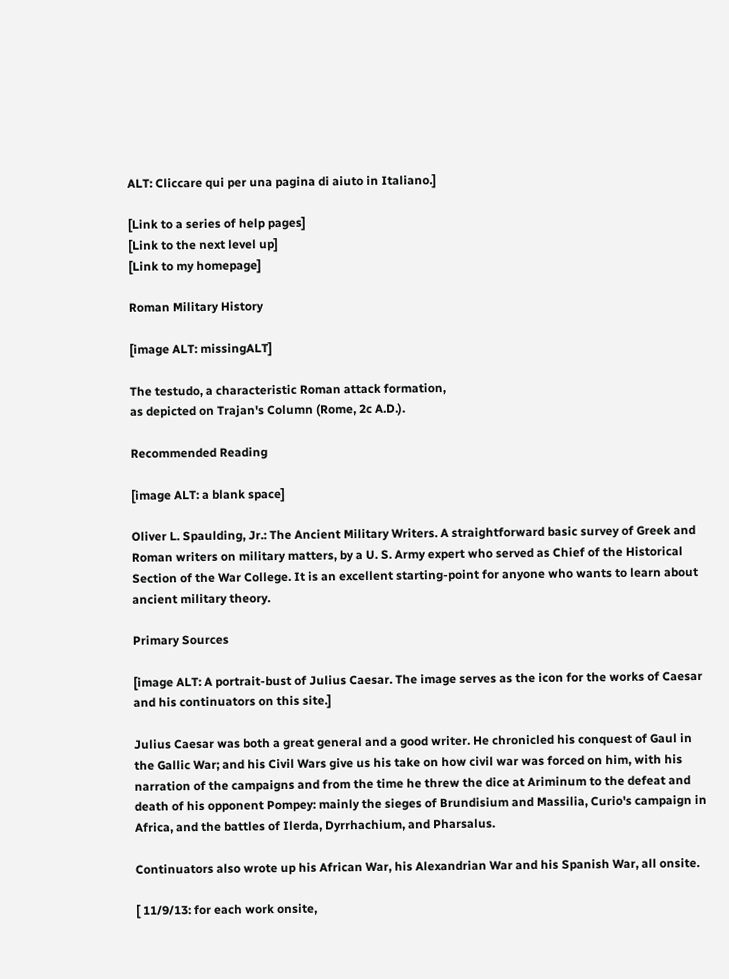ALT: Cliccare qui per una pagina di aiuto in Italiano.]

[Link to a series of help pages]
[Link to the next level up]
[Link to my homepage]

Roman Military History

[image ALT: missingALT]

The testudo, a characteristic Roman attack formation,
as depicted on Trajan's Column (Rome, 2c A.D.).

Recommended Reading

[image ALT: a blank space]

Oliver L. Spaulding, Jr.: The Ancient Military Writers. A straightforward basic survey of Greek and Roman writers on military matters, by a U. S. Army expert who served as Chief of the Historical Section of the War College. It is an excellent starting-point for anyone who wants to learn about ancient military theory.

Primary Sources

[image ALT: A portrait-bust of Julius Caesar. The image serves as the icon for the works of Caesar and his continuators on this site.]

Julius Caesar was both a great general and a good writer. He chronicled his conquest of Gaul in the Gallic War; and his Civil Wars give us his take on how civil war was forced on him, with his narration of the campaigns and from the time he threw the dice at Ariminum to the defeat and death of his opponent Pompey: mainly the sieges of Brundisium and Massilia, Curio's campaign in Africa, and the battles of Ilerda, Dyrrhachium, and Pharsalus.

Continuators also wrote up his African War, his Alexandrian War and his Spanish War, all onsite.

[ 11/9/13: for each work onsite,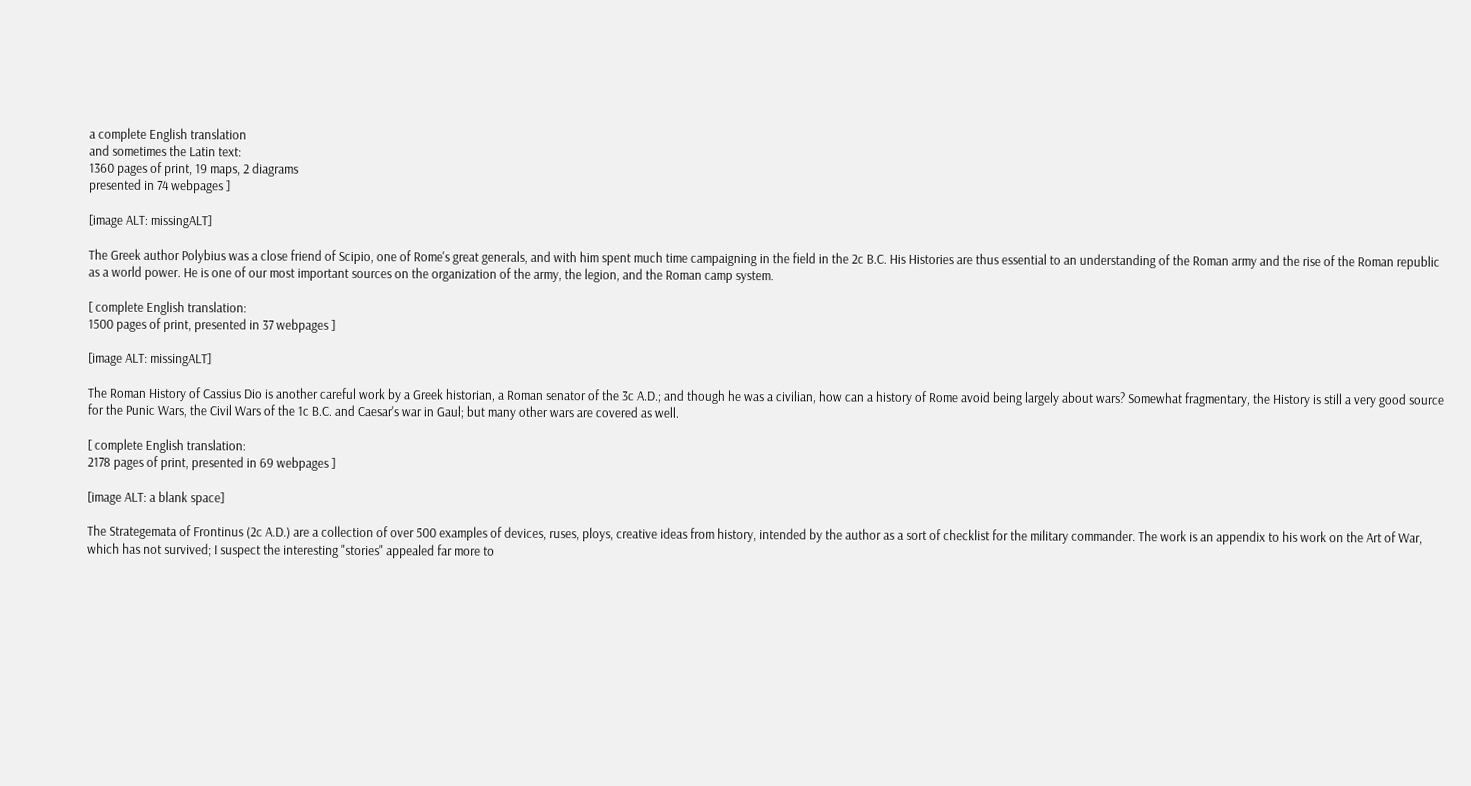a complete English translation
and sometimes the Latin text:
1360 pages of print, 19 maps, 2 diagrams
presented in 74 webpages ]

[image ALT: missingALT]

The Greek author Polybius was a close friend of Scipio, one of Rome's great generals, and with him spent much time campaigning in the field in the 2c B.C. His Histories are thus essential to an understanding of the Roman army and the rise of the Roman republic as a world power. He is one of our most important sources on the organization of the army, the legion, and the Roman camp system.

[ complete English translation:
1500 pages of print, presented in 37 webpages ]

[image ALT: missingALT]

The Roman History of Cassius Dio is another careful work by a Greek historian, a Roman senator of the 3c A.D.; and though he was a civilian, how can a history of Rome avoid being largely about wars? Somewhat fragmentary, the History is still a very good source for the Punic Wars, the Civil Wars of the 1c B.C. and Caesar's war in Gaul; but many other wars are covered as well.

[ complete English translation:
2178 pages of print, presented in 69 webpages ]

[image ALT: a blank space]

The Strategemata of Frontinus (2c A.D.) are a collection of over 500 examples of devices, ruses, ploys, creative ideas from history, intended by the author as a sort of checklist for the military commander. The work is an appendix to his work on the Art of War, which has not survived; I suspect the interesting "stories" appealed far more to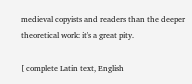medieval copyists and readers than the deeper theoretical work: it's a great pity.

[ complete Latin text, English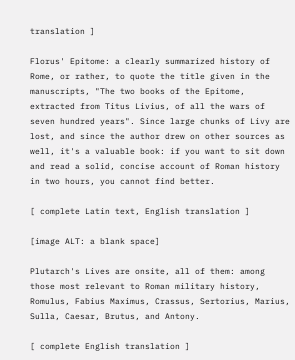translation ]

Florus' Epitome: a clearly summarized history of Rome, or rather, to quote the title given in the manuscripts, "The two books of the Epitome, extracted from Titus Livius, of all the wars of seven hundred years". Since large chunks of Livy are lost, and since the author drew on other sources as well, it's a valuable book: if you want to sit down and read a solid, concise account of Roman history in two hours, you cannot find better.

[ complete Latin text, English translation ]

[image ALT: a blank space]

Plutarch's Lives are onsite, all of them: among those most relevant to Roman military history, Romulus, Fabius Maximus, Crassus, Sertorius, Marius, Sulla, Caesar, Brutus, and Antony.

[ complete English translation ]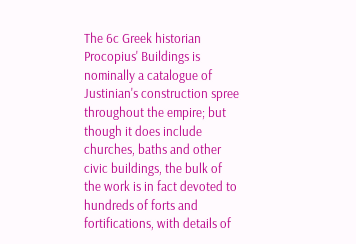The 6c Greek historian Procopius' Buildings is nominally a catalogue of Justinian's construction spree throughout the empire; but though it does include churches, baths and other civic buildings, the bulk of the work is in fact devoted to hundreds of forts and fortifications, with details of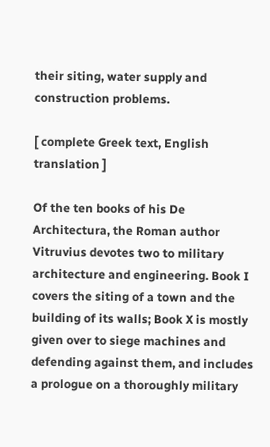their siting, water supply and construction problems.

[ complete Greek text, English translation ]

Of the ten books of his De Architectura, the Roman author Vitruvius devotes two to military architecture and engineering. Book I covers the siting of a town and the building of its walls; Book X is mostly given over to siege machines and defending against them, and includes a prologue on a thoroughly military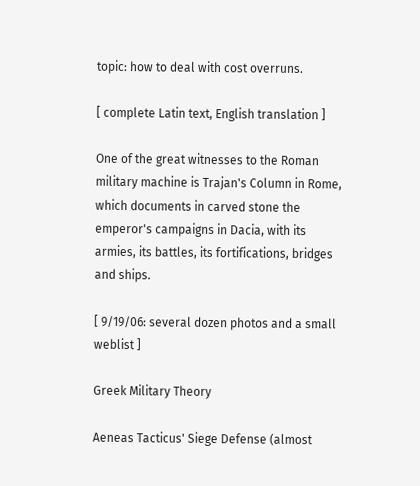topic: how to deal with cost overruns.

[ complete Latin text, English translation ]

One of the great witnesses to the Roman military machine is Trajan's Column in Rome, which documents in carved stone the emperor's campaigns in Dacia, with its armies, its battles, its fortifications, bridges and ships.

[ 9/19/06: several dozen photos and a small weblist ]

Greek Military Theory

Aeneas Tacticus' Siege Defense (almost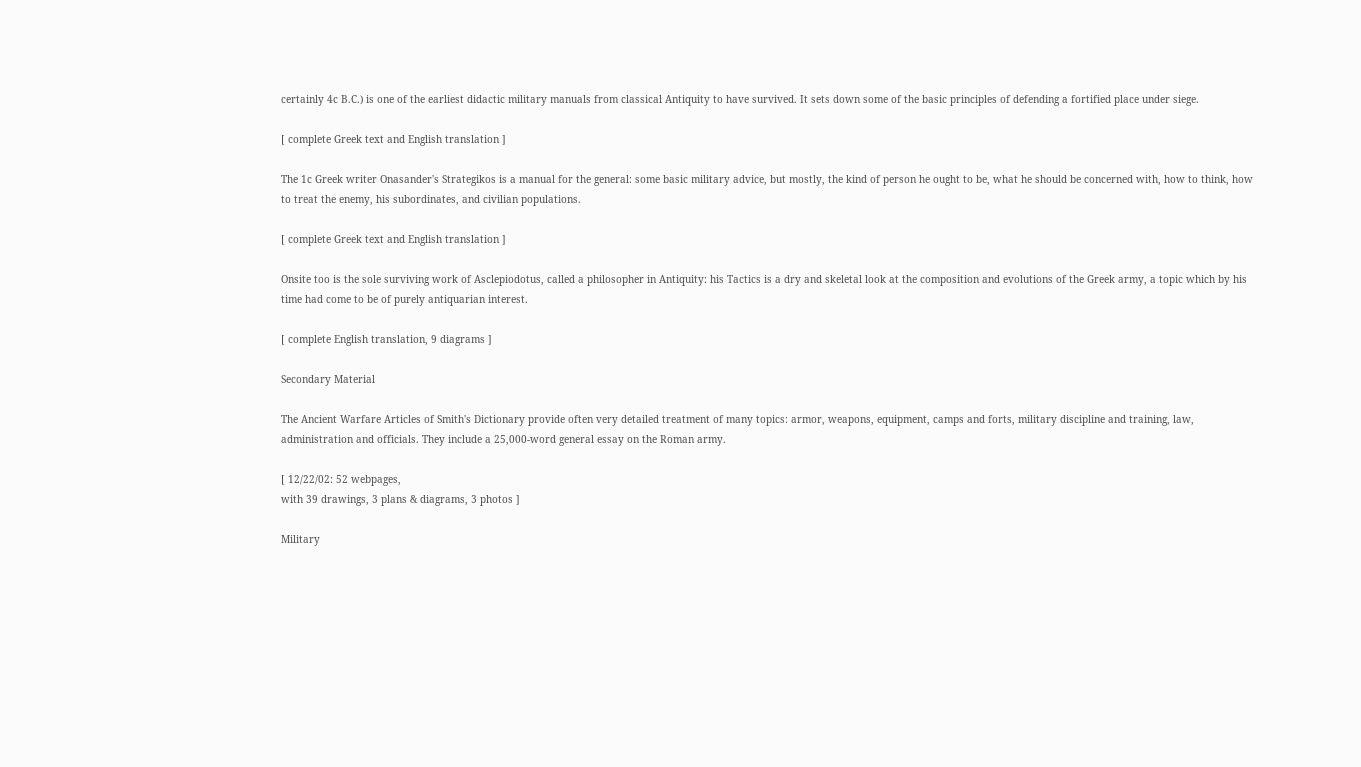certainly 4c B.C.) is one of the earliest didactic military manuals from classical Antiquity to have survived. It sets down some of the basic principles of defending a fortified place under siege.

[ complete Greek text and English translation ]

The 1c Greek writer Onasander's Strategikos is a manual for the general: some basic military advice, but mostly, the kind of person he ought to be, what he should be concerned with, how to think, how to treat the enemy, his subordinates, and civilian populations.

[ complete Greek text and English translation ]

Onsite too is the sole surviving work of Asclepiodotus, called a philosopher in Antiquity: his Tactics is a dry and skeletal look at the composition and evolutions of the Greek army, a topic which by his time had come to be of purely antiquarian interest.

[ complete English translation, 9 diagrams ]

Secondary Material

The Ancient Warfare Articles of Smith's Dictionary provide often very detailed treatment of many topics: armor, weapons, equipment, camps and forts, military discipline and training, law, administration and officials. They include a 25,000‑word general essay on the Roman army.

[ 12/22/02: 52 webpages,
with 39 drawings, 3 plans & diagrams, 3 photos ]

Military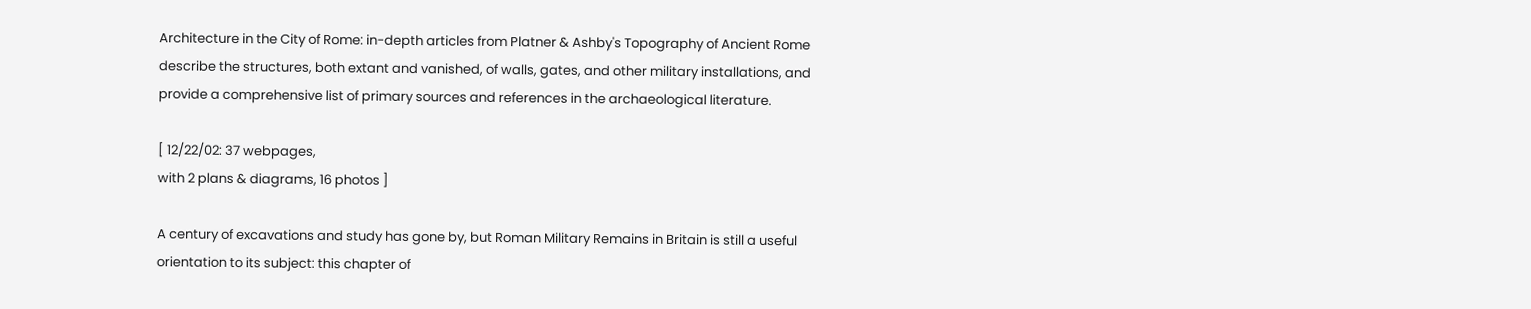Architecture in the City of Rome: in-depth articles from Platner & Ashby's Topography of Ancient Rome describe the structures, both extant and vanished, of walls, gates, and other military installations, and provide a comprehensive list of primary sources and references in the archaeological literature.

[ 12/22/02: 37 webpages,
with 2 plans & diagrams, 16 photos ]

A century of excavations and study has gone by, but Roman Military Remains in Britain is still a useful orientation to its subject: this chapter of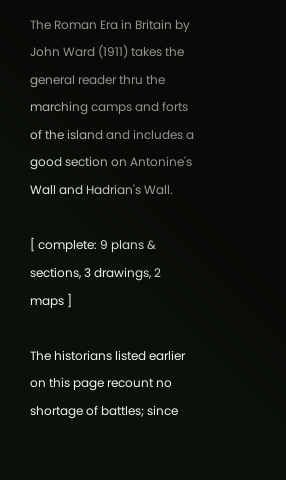The Roman Era in Britain by John Ward (1911) takes the general reader thru the marching camps and forts of the island and includes a good section on Antonine's Wall and Hadrian's Wall.

[ complete: 9 plans & sections, 3 drawings, 2 maps ]

The historians listed earlier on this page recount no shortage of battles; since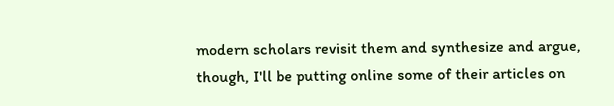modern scholars revisit them and synthesize and argue, though, I'll be putting online some of their articles on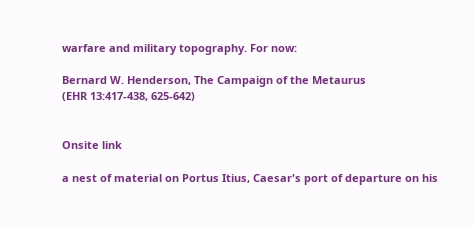warfare and military topography. For now:

Bernard W. Henderson, The Campaign of the Metaurus
(EHR 13:417‑438, 625‑642)


Onsite link

a nest of material on Portus Itius, Caesar's port of departure on his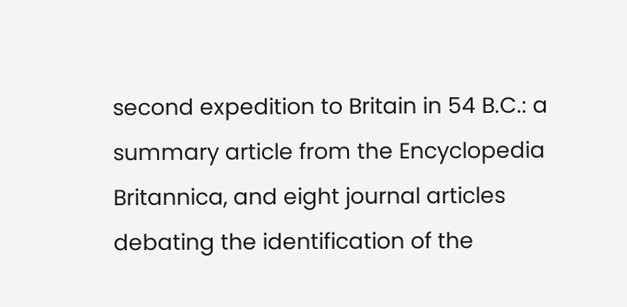second expedition to Britain in 54 B.C.: a summary article from the Encyclopedia Britannica, and eight journal articles debating the identification of the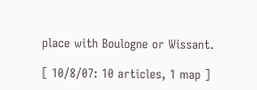place with Boulogne or Wissant.

[ 10/8/07: 10 articles, 1 map ]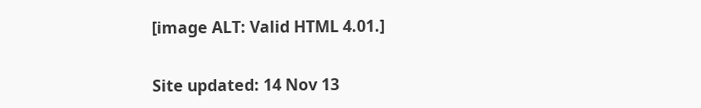[image ALT: Valid HTML 4.01.]

Site updated: 14 Nov 13